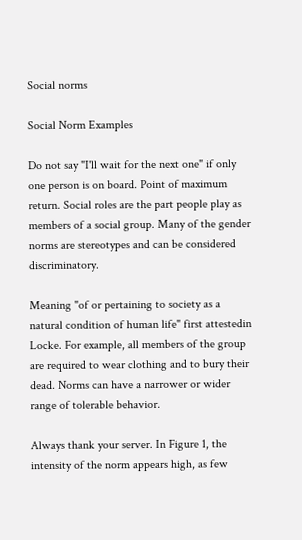Social norms

Social Norm Examples

Do not say "I'll wait for the next one" if only one person is on board. Point of maximum return. Social roles are the part people play as members of a social group. Many of the gender norms are stereotypes and can be considered discriminatory.

Meaning "of or pertaining to society as a natural condition of human life" first attestedin Locke. For example, all members of the group are required to wear clothing and to bury their dead. Norms can have a narrower or wider range of tolerable behavior.

Always thank your server. In Figure 1, the intensity of the norm appears high, as few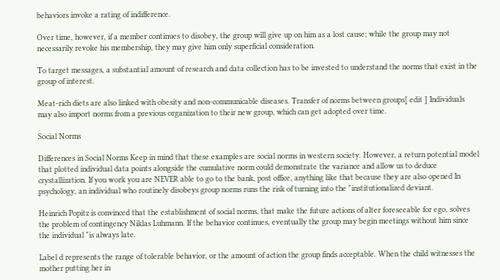behaviors invoke a rating of indifference.

Over time, however, if a member continues to disobey, the group will give up on him as a lost cause; while the group may not necessarily revoke his membership, they may give him only superficial consideration.

To target messages, a substantial amount of research and data collection has to be invested to understand the norms that exist in the group of interest.

Meat-rich diets are also linked with obesity and non-communicable diseases. Transfer of norms between groups[ edit ] Individuals may also import norms from a previous organization to their new group, which can get adopted over time.

Social Norms

Differences in Social Norms Keep in mind that these examples are social norms in western society. However, a return potential model that plotted individual data points alongside the cumulative norm could demonstrate the variance and allow us to deduce crystallization. If you work you are NEVER able to go to the bank, post office, anything like that because they are also opened In psychology, an individual who routinely disobeys group norms runs the risk of turning into the "institutionalized deviant.

Heinrich Popitz is convinced that the establishment of social norms, that make the future actions of alter foreseeable for ego, solves the problem of contingency Niklas Luhmann. If the behavior continues, eventually the group may begin meetings without him since the individual "is always late.

Label d represents the range of tolerable behavior, or the amount of action the group finds acceptable. When the child witnesses the mother putting her in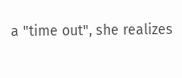a "time out", she realizes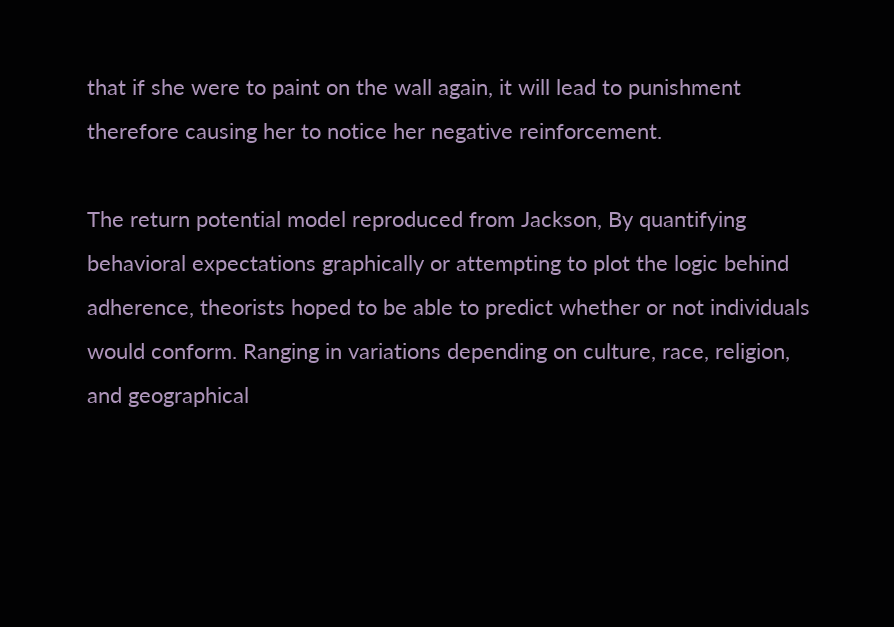that if she were to paint on the wall again, it will lead to punishment therefore causing her to notice her negative reinforcement.

The return potential model reproduced from Jackson, By quantifying behavioral expectations graphically or attempting to plot the logic behind adherence, theorists hoped to be able to predict whether or not individuals would conform. Ranging in variations depending on culture, race, religion, and geographical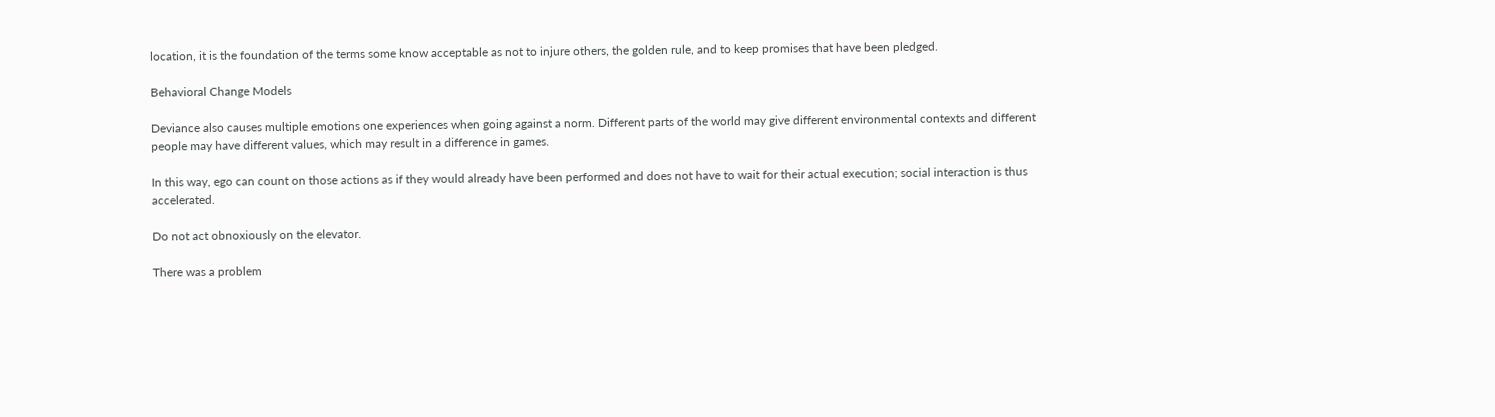location, it is the foundation of the terms some know acceptable as not to injure others, the golden rule, and to keep promises that have been pledged.

Behavioral Change Models

Deviance also causes multiple emotions one experiences when going against a norm. Different parts of the world may give different environmental contexts and different people may have different values, which may result in a difference in games.

In this way, ego can count on those actions as if they would already have been performed and does not have to wait for their actual execution; social interaction is thus accelerated.

Do not act obnoxiously on the elevator.

There was a problem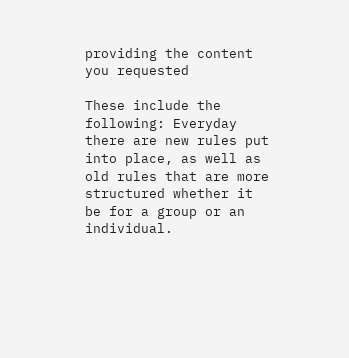providing the content you requested

These include the following: Everyday there are new rules put into place, as well as old rules that are more structured whether it be for a group or an individual.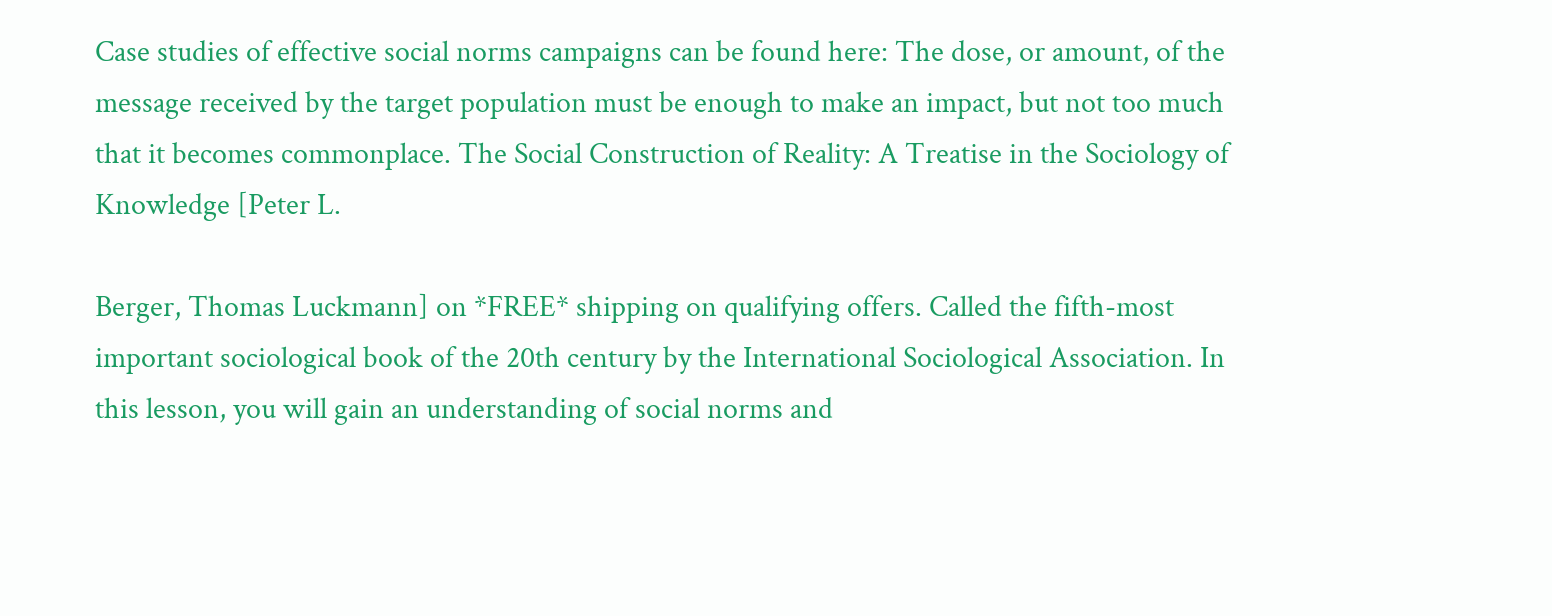Case studies of effective social norms campaigns can be found here: The dose, or amount, of the message received by the target population must be enough to make an impact, but not too much that it becomes commonplace. The Social Construction of Reality: A Treatise in the Sociology of Knowledge [Peter L.

Berger, Thomas Luckmann] on *FREE* shipping on qualifying offers. Called the fifth-most important sociological book of the 20th century by the International Sociological Association. In this lesson, you will gain an understanding of social norms and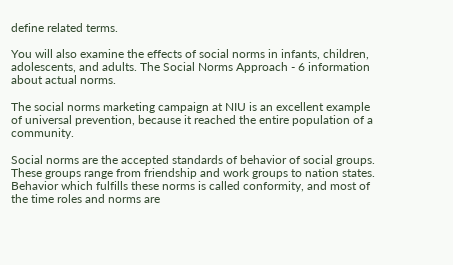define related terms.

You will also examine the effects of social norms in infants, children, adolescents, and adults. The Social Norms Approach - 6 information about actual norms.

The social norms marketing campaign at NIU is an excellent example of universal prevention, because it reached the entire population of a community.

Social norms are the accepted standards of behavior of social groups. These groups range from friendship and work groups to nation states. Behavior which fulfills these norms is called conformity, and most of the time roles and norms are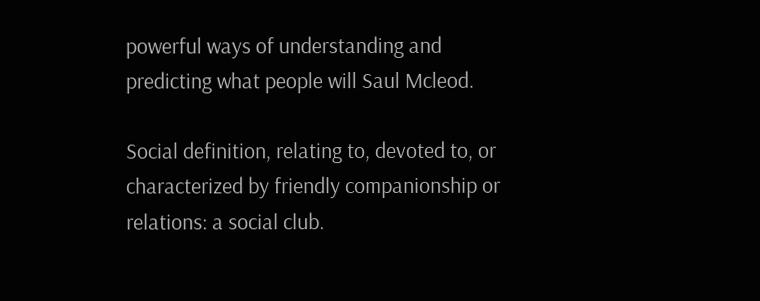powerful ways of understanding and predicting what people will Saul Mcleod.

Social definition, relating to, devoted to, or characterized by friendly companionship or relations: a social club.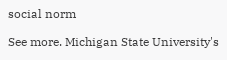social norm

See more. Michigan State University's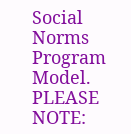Social Norms Program Model. PLEASE NOTE: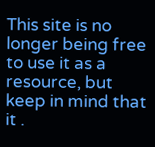This site is no longer being free to use it as a resource, but keep in mind that it .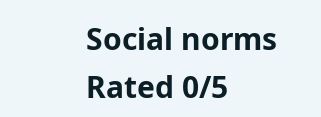Social norms
Rated 0/5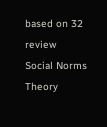based on 32 review
Social Norms Theory